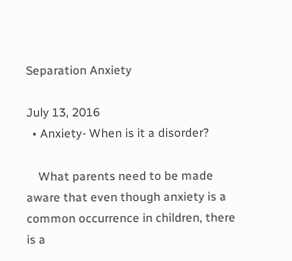Separation Anxiety

July 13, 2016
  • Anxiety- When is it a disorder?

    What parents need to be made aware that even though anxiety is a common occurrence in children, there is a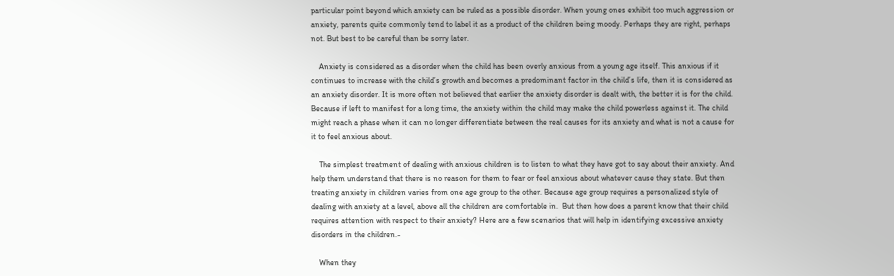particular point beyond which anxiety can be ruled as a possible disorder. When young ones exhibit too much aggression or anxiety, parents quite commonly tend to label it as a product of the children being moody. Perhaps they are right, perhaps not. But best to be careful than be sorry later.

    Anxiety is considered as a disorder when the child has been overly anxious from a young age itself. This anxious if it continues to increase with the child’s growth and becomes a predominant factor in the child’s life, then it is considered as an anxiety disorder. It is more often not believed that earlier the anxiety disorder is dealt with, the better it is for the child. Because if left to manifest for a long time, the anxiety within the child may make the child powerless against it. The child might reach a phase when it can no longer differentiate between the real causes for its anxiety and what is not a cause for it to feel anxious about.

    The simplest treatment of dealing with anxious children is to listen to what they have got to say about their anxiety. And help them understand that there is no reason for them to fear or feel anxious about whatever cause they state. But then treating anxiety in children varies from one age group to the other. Because age group requires a personalized style of dealing with anxiety at a level, above all the children are comfortable in.  But then how does a parent know that their child requires attention with respect to their anxiety? Here are a few scenarios that will help in identifying excessive anxiety disorders in the children.-

    When they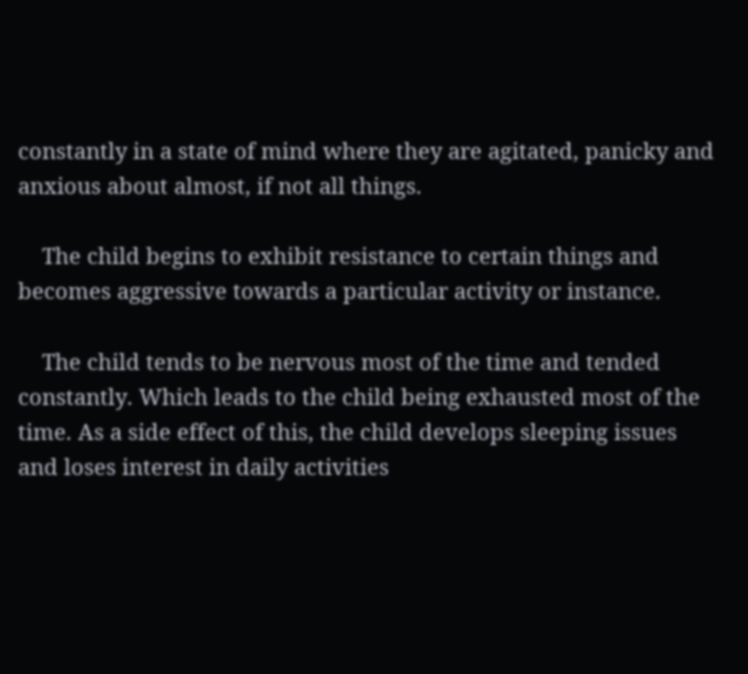constantly in a state of mind where they are agitated, panicky and anxious about almost, if not all things.

    The child begins to exhibit resistance to certain things and becomes aggressive towards a particular activity or instance.

    The child tends to be nervous most of the time and tended constantly. Which leads to the child being exhausted most of the time. As a side effect of this, the child develops sleeping issues and loses interest in daily activities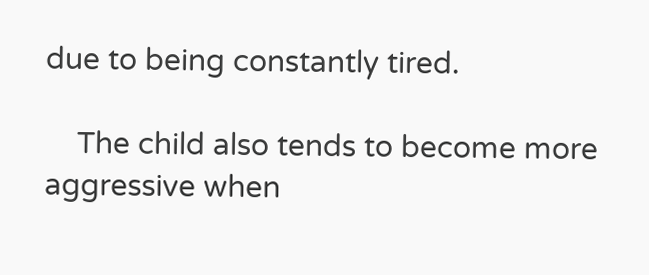due to being constantly tired.

    The child also tends to become more aggressive when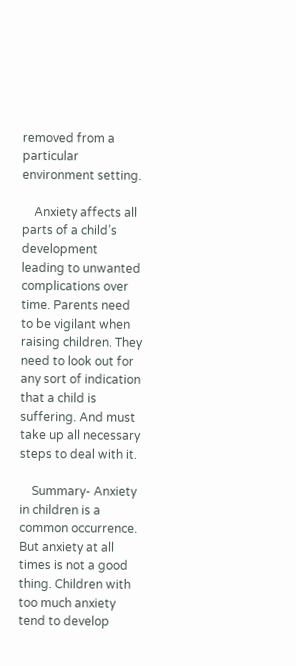removed from a particular environment setting.

    Anxiety affects all parts of a child’s development leading to unwanted complications over time. Parents need to be vigilant when raising children. They need to look out for any sort of indication that a child is suffering. And must take up all necessary steps to deal with it.

    Summary- Anxiety in children is a common occurrence. But anxiety at all times is not a good thing. Children with too much anxiety tend to develop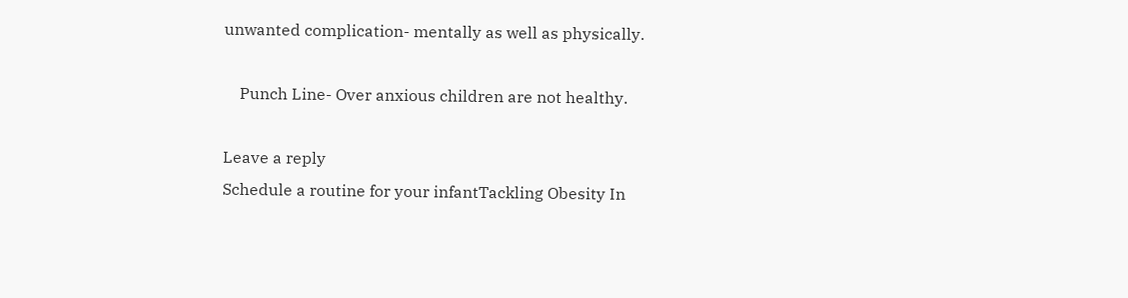unwanted complication- mentally as well as physically.

    Punch Line- Over anxious children are not healthy.

Leave a reply
Schedule a routine for your infantTackling Obesity In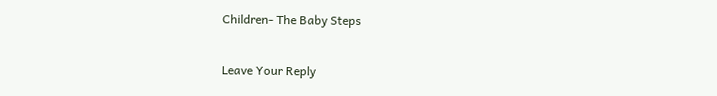Children- The Baby Steps

Leave Your Reply